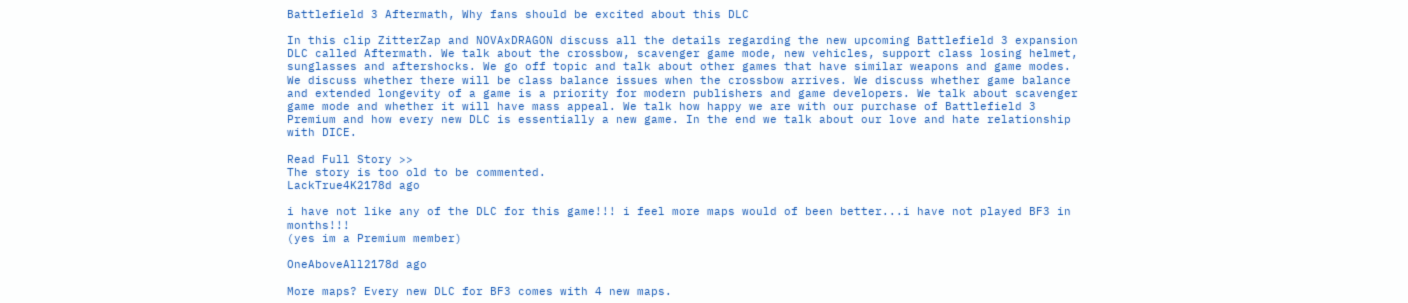Battlefield 3 Aftermath, Why fans should be excited about this DLC

In this clip ZitterZap and NOVAxDRAGON discuss all the details regarding the new upcoming Battlefield 3 expansion DLC called Aftermath. We talk about the crossbow, scavenger game mode, new vehicles, support class losing helmet, sunglasses and aftershocks. We go off topic and talk about other games that have similar weapons and game modes. We discuss whether there will be class balance issues when the crossbow arrives. We discuss whether game balance and extended longevity of a game is a priority for modern publishers and game developers. We talk about scavenger game mode and whether it will have mass appeal. We talk how happy we are with our purchase of Battlefield 3 Premium and how every new DLC is essentially a new game. In the end we talk about our love and hate relationship with DICE.

Read Full Story >>
The story is too old to be commented.
LackTrue4K2178d ago

i have not like any of the DLC for this game!!! i feel more maps would of been better...i have not played BF3 in months!!!
(yes im a Premium member)

OneAboveAll2178d ago

More maps? Every new DLC for BF3 comes with 4 new maps.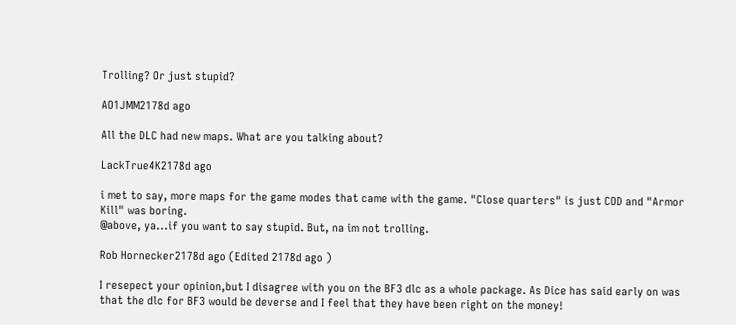Trolling? Or just stupid?

AO1JMM2178d ago

All the DLC had new maps. What are you talking about?

LackTrue4K2178d ago

i met to say, more maps for the game modes that came with the game. "Close quarters" is just COD and "Armor Kill" was boring.
@above, ya...if you want to say stupid. But, na im not trolling.

Rob Hornecker2178d ago (Edited 2178d ago )

I resepect your opinion,but I disagree with you on the BF3 dlc as a whole package. As Dice has said early on was that the dlc for BF3 would be deverse and I feel that they have been right on the money!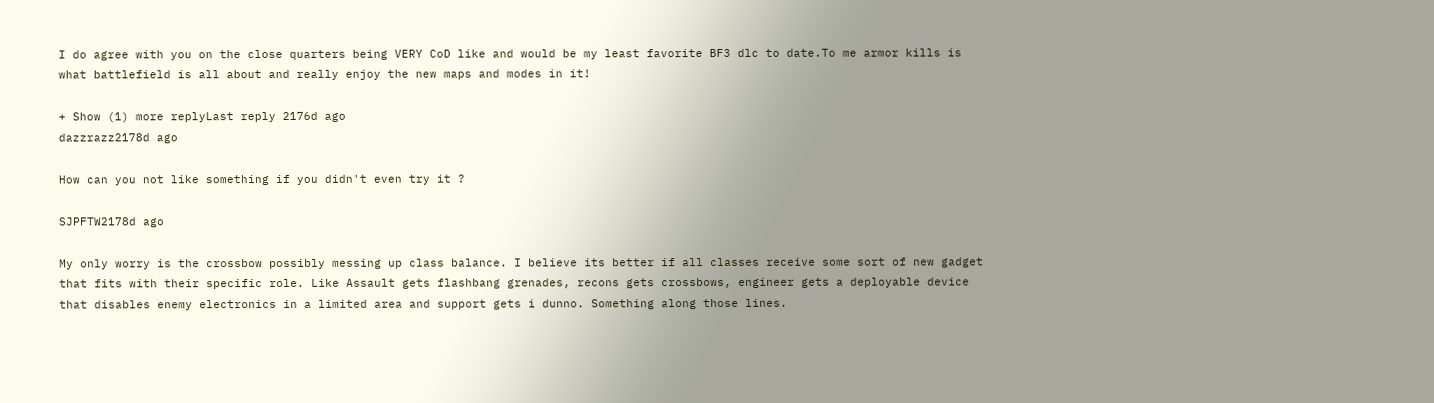I do agree with you on the close quarters being VERY CoD like and would be my least favorite BF3 dlc to date.To me armor kills is what battlefield is all about and really enjoy the new maps and modes in it!

+ Show (1) more replyLast reply 2176d ago
dazzrazz2178d ago

How can you not like something if you didn't even try it ?

SJPFTW2178d ago

My only worry is the crossbow possibly messing up class balance. I believe its better if all classes receive some sort of new gadget that fits with their specific role. Like Assault gets flashbang grenades, recons gets crossbows, engineer gets a deployable device that disables enemy electronics in a limited area and support gets i dunno. Something along those lines.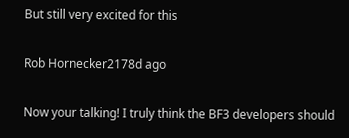But still very excited for this

Rob Hornecker2178d ago

Now your talking! I truly think the BF3 developers should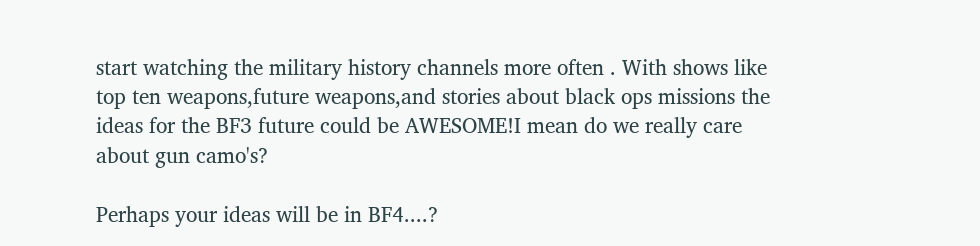start watching the military history channels more often . With shows like top ten weapons,future weapons,and stories about black ops missions the ideas for the BF3 future could be AWESOME!I mean do we really care about gun camo's?

Perhaps your ideas will be in BF4....?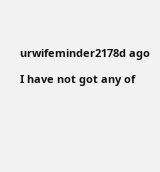urwifeminder2178d ago

I have not got any of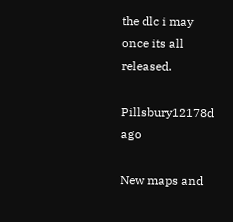the dlc i may once its all released.

Pillsbury12178d ago

New maps and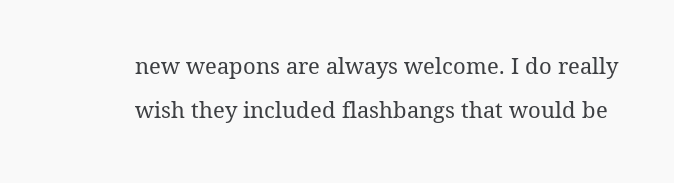new weapons are always welcome. I do really wish they included flashbangs that would be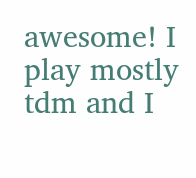awesome! I play mostly tdm and I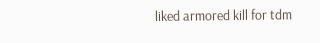liked armored kill for tdm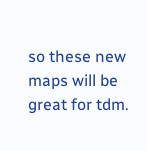so these new maps will be great for tdm.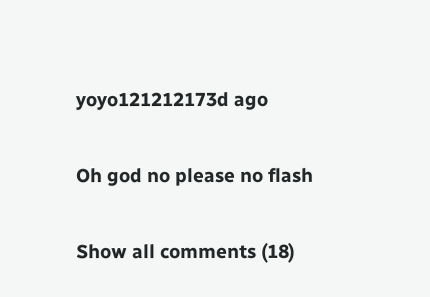yoyo121212173d ago

Oh god no please no flash

Show all comments (18)